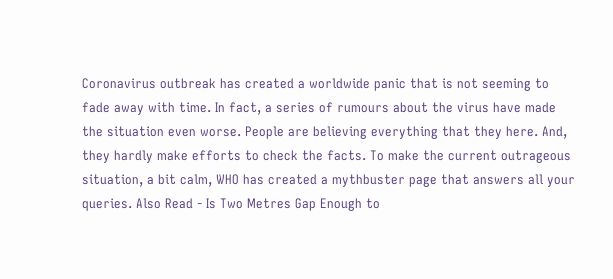Coronavirus outbreak has created a worldwide panic that is not seeming to fade away with time. In fact, a series of rumours about the virus have made the situation even worse. People are believing everything that they here. And, they hardly make efforts to check the facts. To make the current outrageous situation, a bit calm, WHO has created a mythbuster page that answers all your queries. Also Read - Is Two Metres Gap Enough to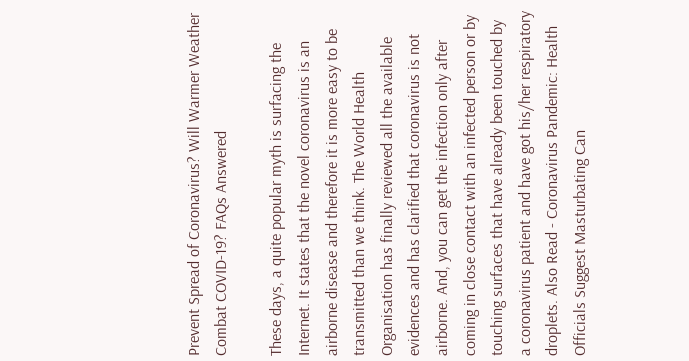Prevent Spread of Coronavirus? Will Warmer Weather Combat COVID-19? FAQs Answered

These days, a quite popular myth is surfacing the Internet. It states that the novel coronavirus is an airborne disease and therefore it is more easy to be transmitted than we think. The World Health Organisation has finally reviewed all the available evidences and has clarified that coronavirus is not airborne. And, you can get the infection only after coming in close contact with an infected person or by touching surfaces that have already been touched by a coronavirus patient and have got his/her respiratory droplets. Also Read - Coronavirus Pandemic: Health Officials Suggest Masturbating Can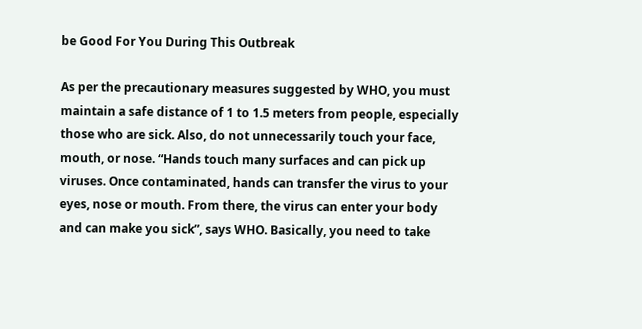be Good For You During This Outbreak

As per the precautionary measures suggested by WHO, you must maintain a safe distance of 1 to 1.5 meters from people, especially those who are sick. Also, do not unnecessarily touch your face, mouth, or nose. “Hands touch many surfaces and can pick up viruses. Once contaminated, hands can transfer the virus to your eyes, nose or mouth. From there, the virus can enter your body and can make you sick”, says WHO. Basically, you need to take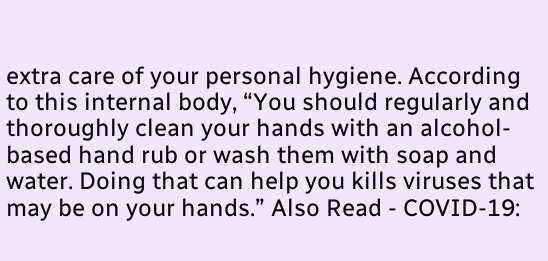extra care of your personal hygiene. According to this internal body, “You should regularly and thoroughly clean your hands with an alcohol-based hand rub or wash them with soap and water. Doing that can help you kills viruses that may be on your hands.” Also Read - COVID-19: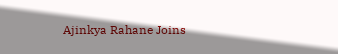Ajinkya Rahane Joins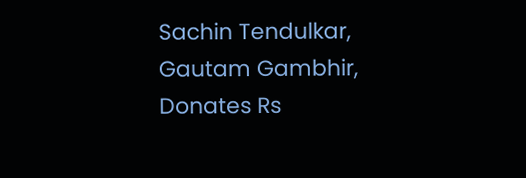Sachin Tendulkar, Gautam Gambhir, Donates Rs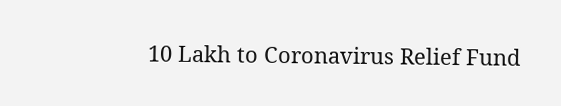10 Lakh to Coronavirus Relief Fund